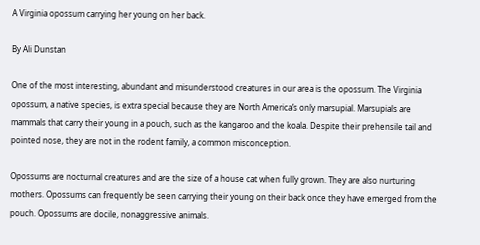A Virginia opossum carrying her young on her back.

By Ali Dunstan

One of the most interesting, abundant and misunderstood creatures in our area is the opossum. The Virginia opossum, a native species, is extra special because they are North America’s only marsupial. Marsupials are mammals that carry their young in a pouch, such as the kangaroo and the koala. Despite their prehensile tail and pointed nose, they are not in the rodent family, a common misconception.

Opossums are nocturnal creatures and are the size of a house cat when fully grown. They are also nurturing mothers. Opossums can frequently be seen carrying their young on their back once they have emerged from the pouch. Opossums are docile, nonaggressive animals.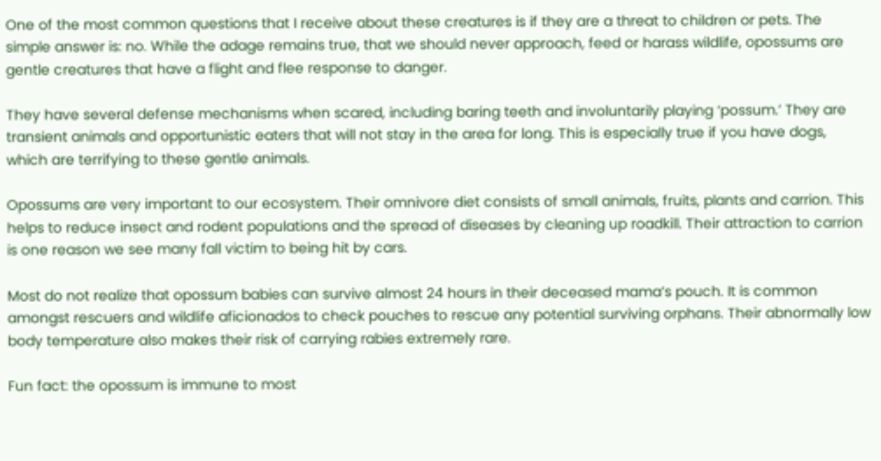One of the most common questions that I receive about these creatures is if they are a threat to children or pets. The simple answer is: no. While the adage remains true, that we should never approach, feed or harass wildlife, opossums are gentle creatures that have a flight and flee response to danger.

They have several defense mechanisms when scared, including baring teeth and involuntarily playing ‘possum.’ They are transient animals and opportunistic eaters that will not stay in the area for long. This is especially true if you have dogs, which are terrifying to these gentle animals.

Opossums are very important to our ecosystem. Their omnivore diet consists of small animals, fruits, plants and carrion. This helps to reduce insect and rodent populations and the spread of diseases by cleaning up roadkill. Their attraction to carrion is one reason we see many fall victim to being hit by cars.

Most do not realize that opossum babies can survive almost 24 hours in their deceased mama’s pouch. It is common amongst rescuers and wildlife aficionados to check pouches to rescue any potential surviving orphans. Their abnormally low body temperature also makes their risk of carrying rabies extremely rare.

Fun fact: the opossum is immune to most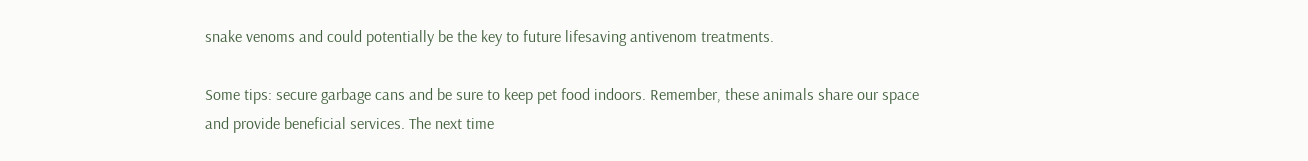snake venoms and could potentially be the key to future lifesaving antivenom treatments.

Some tips: secure garbage cans and be sure to keep pet food indoors. Remember, these animals share our space and provide beneficial services. The next time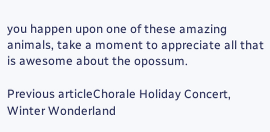you happen upon one of these amazing animals, take a moment to appreciate all that is awesome about the opossum.

Previous articleChorale Holiday Concert, Winter Wonderland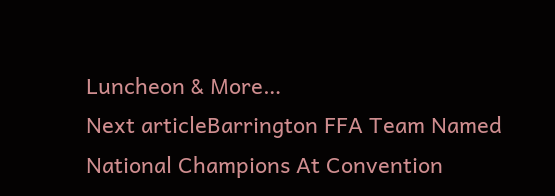Luncheon & More…
Next articleBarrington FFA Team Named National Champions At Convention